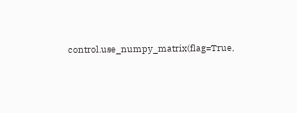control.use_numpy_matrix(flag=True,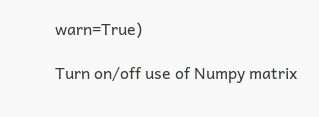warn=True)

Turn on/off use of Numpy matrix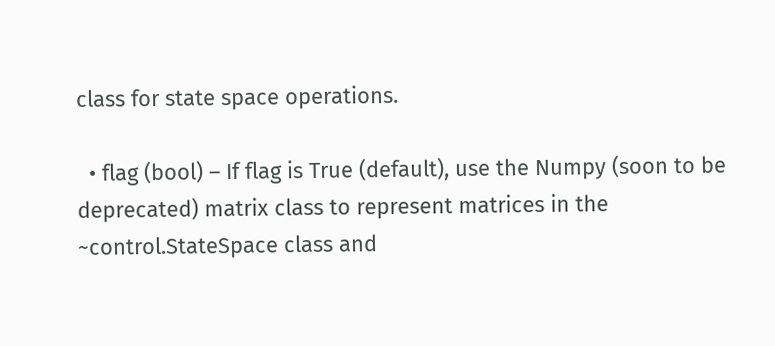class for state space operations.

  • flag (bool) – If flag is True (default), use the Numpy (soon to be deprecated) matrix class to represent matrices in the ~control.StateSpace class and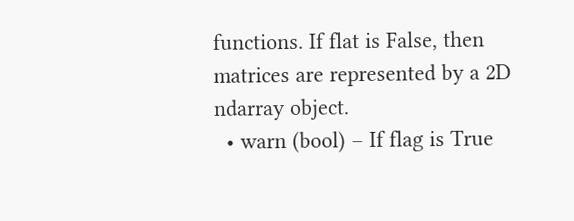functions. If flat is False, then matrices are represented by a 2D ndarray object.
  • warn (bool) – If flag is True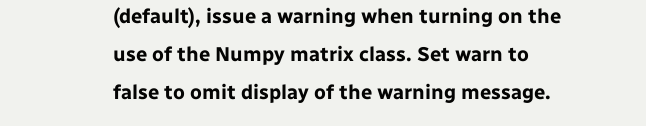(default), issue a warning when turning on the use of the Numpy matrix class. Set warn to false to omit display of the warning message.